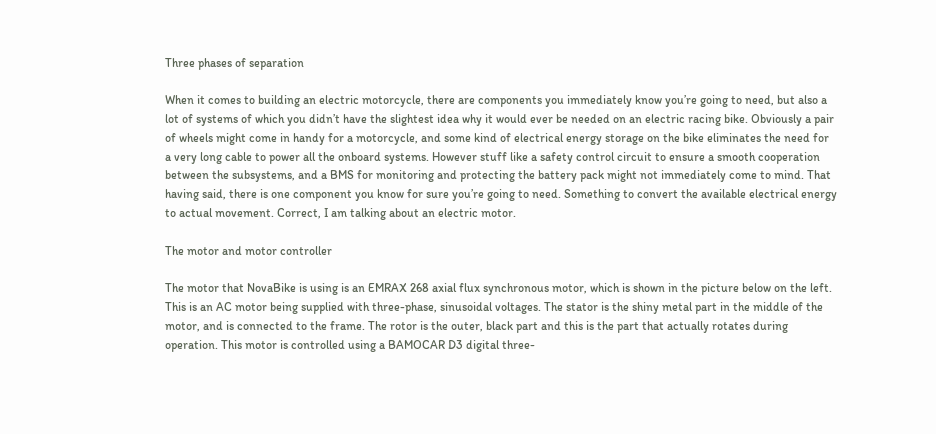Three phases of separation

When it comes to building an electric motorcycle, there are components you immediately know you’re going to need, but also a lot of systems of which you didn’t have the slightest idea why it would ever be needed on an electric racing bike. Obviously a pair of wheels might come in handy for a motorcycle, and some kind of electrical energy storage on the bike eliminates the need for a very long cable to power all the onboard systems. However stuff like a safety control circuit to ensure a smooth cooperation between the subsystems, and a BMS for monitoring and protecting the battery pack might not immediately come to mind. That having said, there is one component you know for sure you’re going to need. Something to convert the available electrical energy to actual movement. Correct, I am talking about an electric motor.

The motor and motor controller

The motor that NovaBike is using is an EMRAX 268 axial flux synchronous motor, which is shown in the picture below on the left. This is an AC motor being supplied with three-phase, sinusoidal voltages. The stator is the shiny metal part in the middle of the motor, and is connected to the frame. The rotor is the outer, black part and this is the part that actually rotates during operation. This motor is controlled using a BAMOCAR D3 digital three-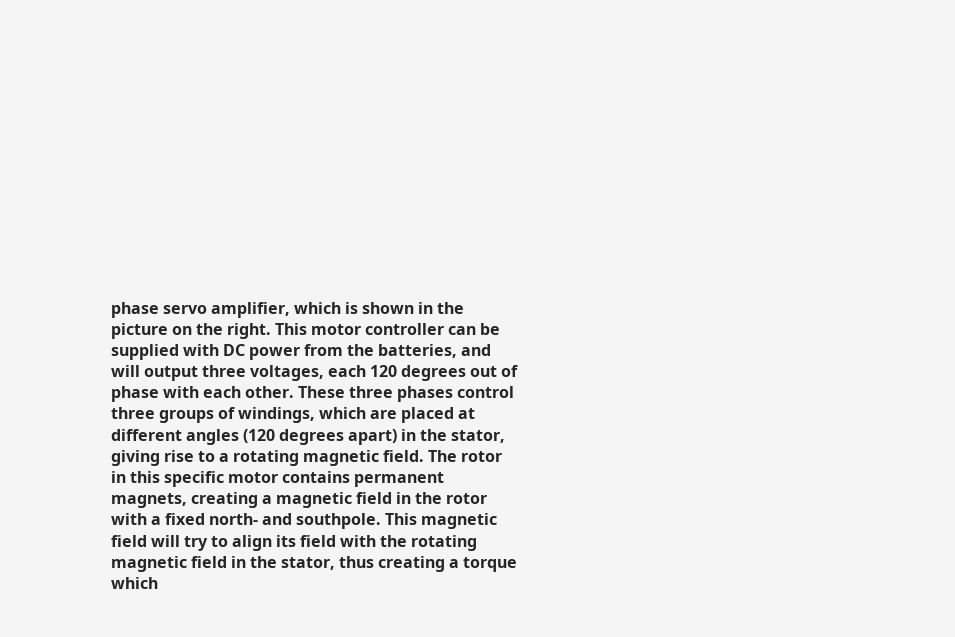phase servo amplifier, which is shown in the picture on the right. This motor controller can be supplied with DC power from the batteries, and will output three voltages, each 120 degrees out of phase with each other. These three phases control three groups of windings, which are placed at different angles (120 degrees apart) in the stator, giving rise to a rotating magnetic field. The rotor in this specific motor contains permanent magnets, creating a magnetic field in the rotor with a fixed north- and southpole. This magnetic field will try to align its field with the rotating magnetic field in the stator, thus creating a torque which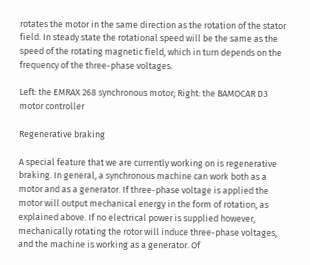rotates the motor in the same direction as the rotation of the stator field. In steady state the rotational speed will be the same as the speed of the rotating magnetic field, which in turn depends on the frequency of the three-phase voltages.

Left: the EMRAX 268 synchronous motor; Right: the BAMOCAR D3 motor controller

Regenerative braking

A special feature that we are currently working on is regenerative braking. In general, a synchronous machine can work both as a motor and as a generator. If three-phase voltage is applied the motor will output mechanical energy in the form of rotation, as explained above. If no electrical power is supplied however, mechanically rotating the rotor will induce three-phase voltages, and the machine is working as a generator. Of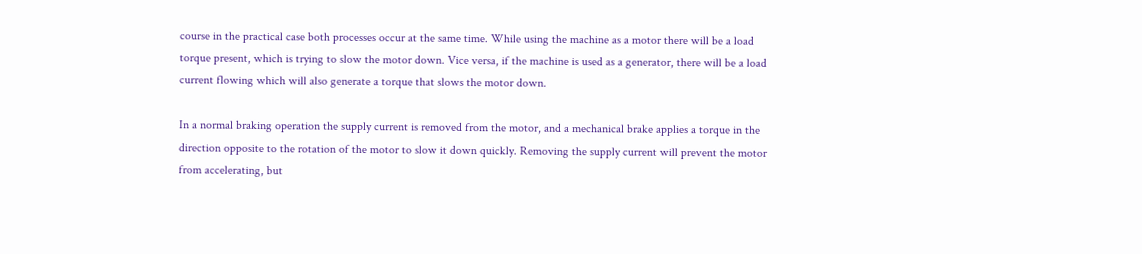course in the practical case both processes occur at the same time. While using the machine as a motor there will be a load torque present, which is trying to slow the motor down. Vice versa, if the machine is used as a generator, there will be a load current flowing which will also generate a torque that slows the motor down.

In a normal braking operation the supply current is removed from the motor, and a mechanical brake applies a torque in the direction opposite to the rotation of the motor to slow it down quickly. Removing the supply current will prevent the motor from accelerating, but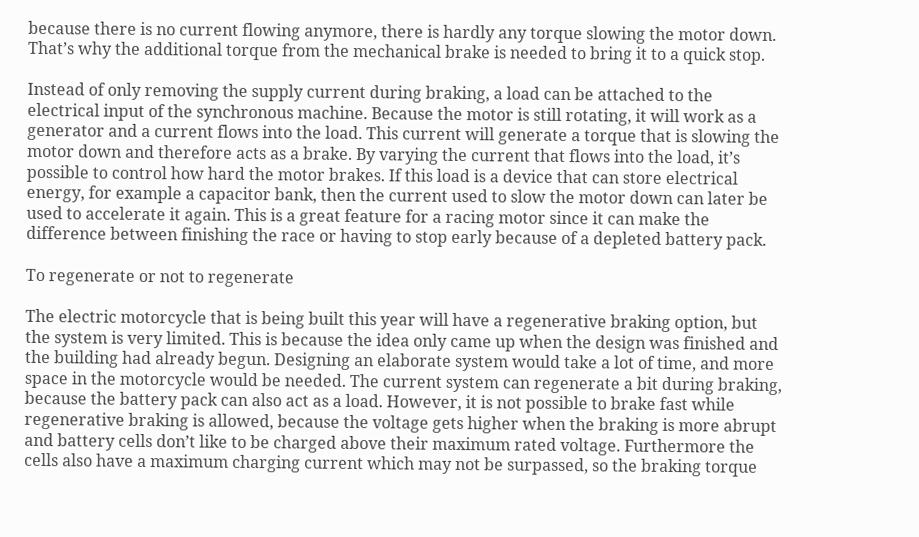because there is no current flowing anymore, there is hardly any torque slowing the motor down. That’s why the additional torque from the mechanical brake is needed to bring it to a quick stop.

Instead of only removing the supply current during braking, a load can be attached to the electrical input of the synchronous machine. Because the motor is still rotating, it will work as a generator and a current flows into the load. This current will generate a torque that is slowing the motor down and therefore acts as a brake. By varying the current that flows into the load, it’s possible to control how hard the motor brakes. If this load is a device that can store electrical energy, for example a capacitor bank, then the current used to slow the motor down can later be used to accelerate it again. This is a great feature for a racing motor since it can make the difference between finishing the race or having to stop early because of a depleted battery pack.

To regenerate or not to regenerate

The electric motorcycle that is being built this year will have a regenerative braking option, but the system is very limited. This is because the idea only came up when the design was finished and the building had already begun. Designing an elaborate system would take a lot of time, and more space in the motorcycle would be needed. The current system can regenerate a bit during braking, because the battery pack can also act as a load. However, it is not possible to brake fast while regenerative braking is allowed, because the voltage gets higher when the braking is more abrupt and battery cells don’t like to be charged above their maximum rated voltage. Furthermore the cells also have a maximum charging current which may not be surpassed, so the braking torque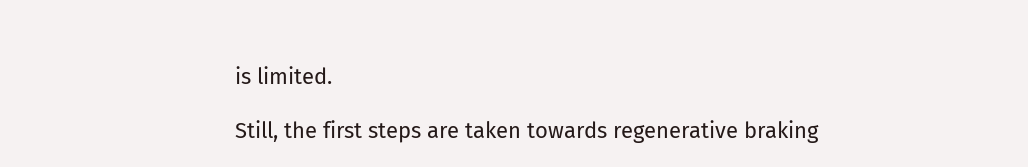is limited.

Still, the first steps are taken towards regenerative braking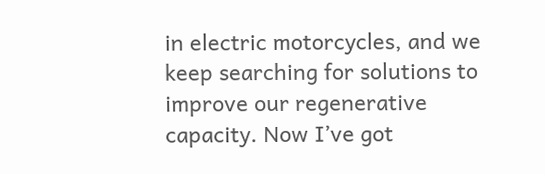in electric motorcycles, and we keep searching for solutions to improve our regenerative capacity. Now I’ve got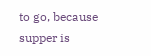to go, because supper is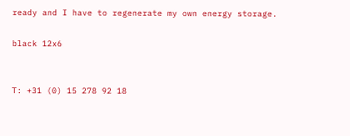ready and I have to regenerate my own energy storage.

black 12x6


T: +31 (0) 15 278 92 18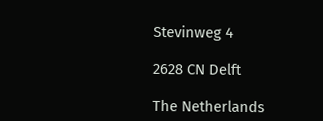Stevinweg 4

2628 CN Delft

The Netherlands